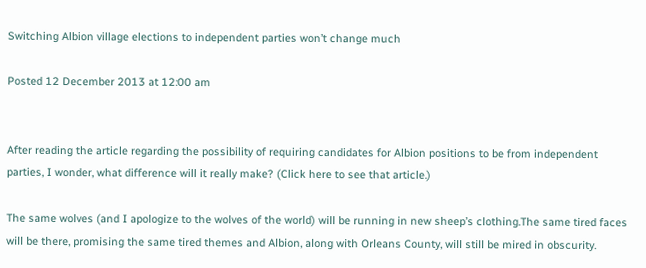Switching Albion village elections to independent parties won’t change much

Posted 12 December 2013 at 12:00 am


After reading the article regarding the possibility of requiring candidates for Albion positions to be from independent parties, I wonder, what difference will it really make? (Click here to see that article.)

The same wolves (and I apologize to the wolves of the world) will be running in new sheep’s clothing.The same tired faces will be there, promising the same tired themes and Albion, along with Orleans County, will still be mired in obscurity.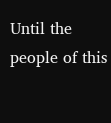Until the people of this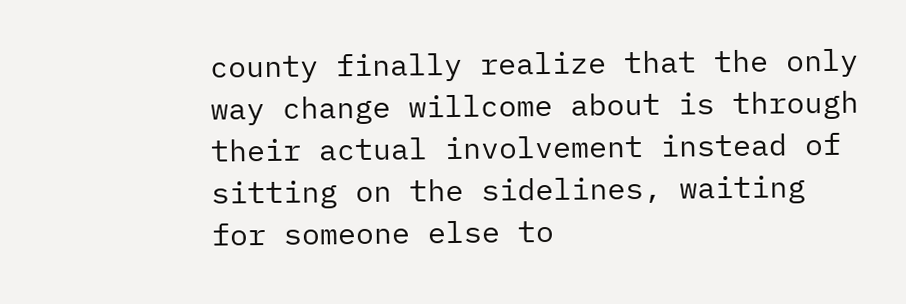county finally realize that the only way change willcome about is through their actual involvement instead of sitting on the sidelines, waiting for someone else to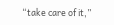“take care of it,”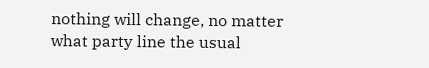nothing will change, no matter what party line the usual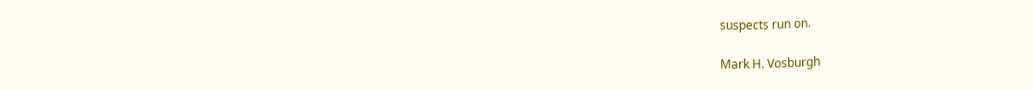suspects run on.

Mark H. Vosburgh